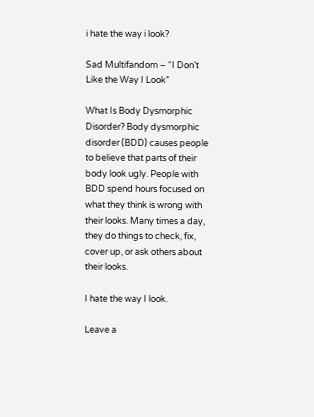i hate the way i look?

Sad Multifandom – “I Don’t Like the Way I Look”

What Is Body Dysmorphic Disorder? Body dysmorphic disorder (BDD) causes people to believe that parts of their body look ugly. People with BDD spend hours focused on what they think is wrong with their looks. Many times a day, they do things to check, fix, cover up, or ask others about their looks.

I hate the way I look.

Leave a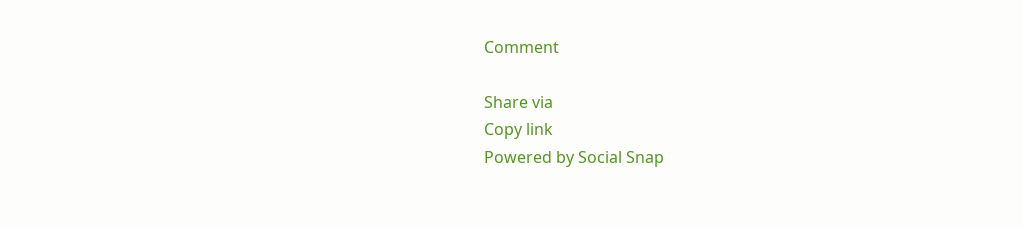Comment

Share via
Copy link
Powered by Social Snap